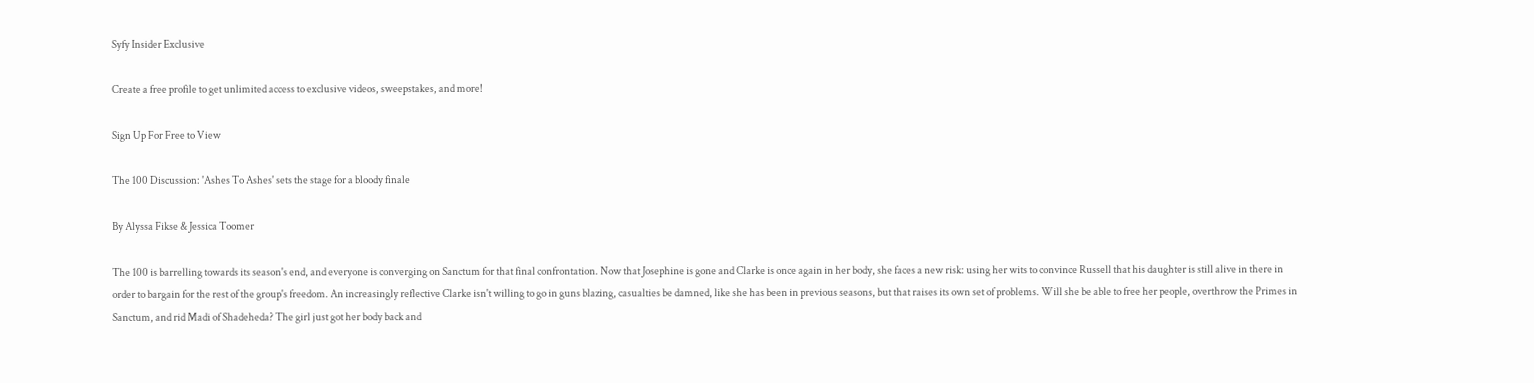Syfy Insider Exclusive

Create a free profile to get unlimited access to exclusive videos, sweepstakes, and more!

Sign Up For Free to View

The 100 Discussion: 'Ashes To Ashes' sets the stage for a bloody finale

By Alyssa Fikse & Jessica Toomer

The 100 is barrelling towards its season's end, and everyone is converging on Sanctum for that final confrontation. Now that Josephine is gone and Clarke is once again in her body, she faces a new risk: using her wits to convince Russell that his daughter is still alive in there in order to bargain for the rest of the group's freedom. An increasingly reflective Clarke isn't willing to go in guns blazing, casualties be damned, like she has been in previous seasons, but that raises its own set of problems. Will she be able to free her people, overthrow the Primes in Sanctum, and rid Madi of Shadeheda? The girl just got her body back and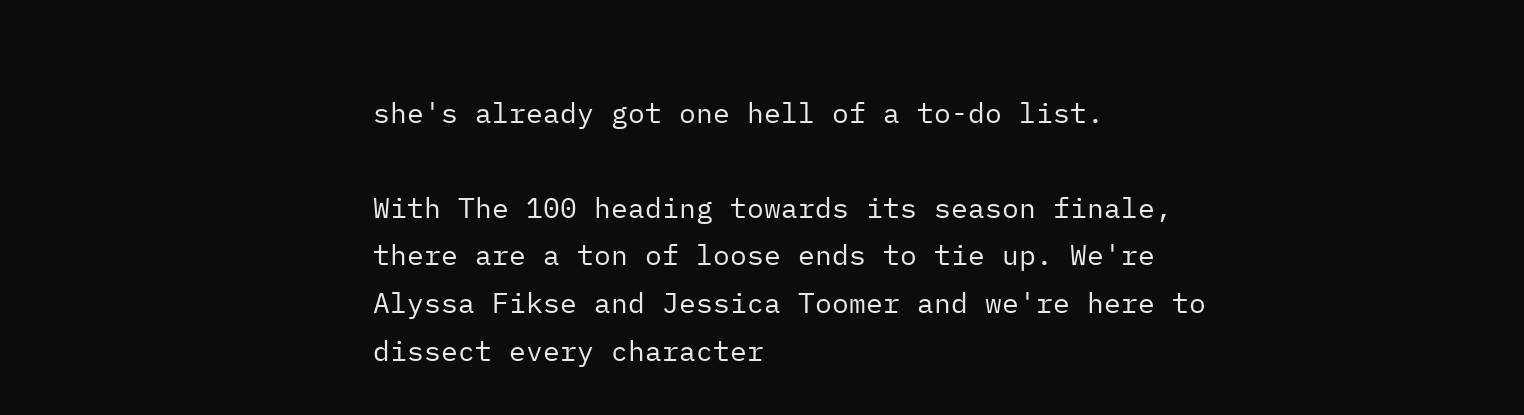she's already got one hell of a to-do list.

With The 100 heading towards its season finale, there are a ton of loose ends to tie up. We're Alyssa Fikse and Jessica Toomer and we're here to dissect every character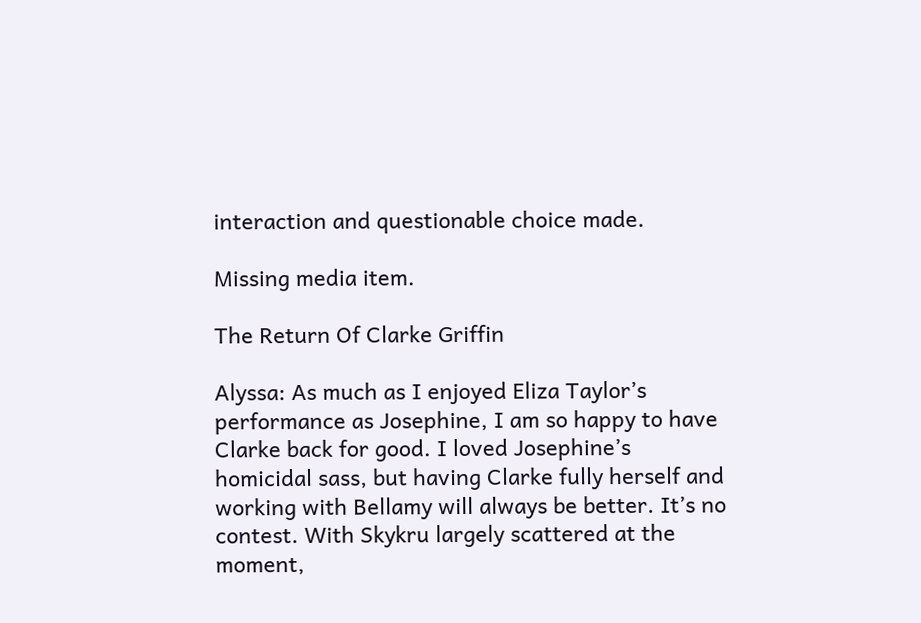interaction and questionable choice made.

Missing media item.

The Return Of Clarke Griffin

Alyssa: As much as I enjoyed Eliza Taylor’s performance as Josephine, I am so happy to have Clarke back for good. I loved Josephine’s homicidal sass, but having Clarke fully herself and working with Bellamy will always be better. It’s no contest. With Skykru largely scattered at the moment,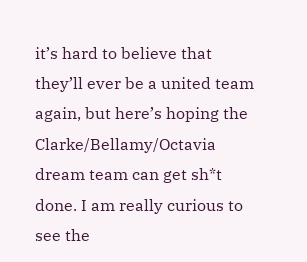it’s hard to believe that they’ll ever be a united team again, but here’s hoping the Clarke/Bellamy/Octavia dream team can get sh*t done. I am really curious to see the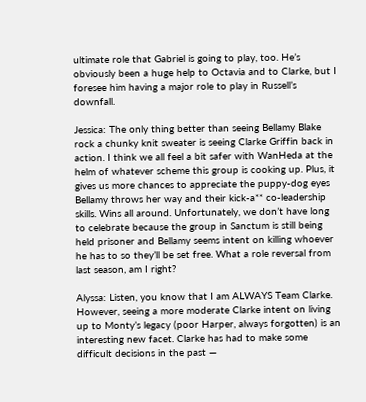ultimate role that Gabriel is going to play, too. He’s obviously been a huge help to Octavia and to Clarke, but I foresee him having a major role to play in Russell’s downfall.

Jessica: The only thing better than seeing Bellamy Blake rock a chunky knit sweater is seeing Clarke Griffin back in action. I think we all feel a bit safer with WanHeda at the helm of whatever scheme this group is cooking up. Plus, it gives us more chances to appreciate the puppy-dog eyes Bellamy throws her way and their kick-a** co-leadership skills. Wins all around. Unfortunately, we don’t have long to celebrate because the group in Sanctum is still being held prisoner and Bellamy seems intent on killing whoever he has to so they’ll be set free. What a role reversal from last season, am I right?

Alyssa: Listen, you know that I am ALWAYS Team Clarke. However, seeing a more moderate Clarke intent on living up to Monty’s legacy (poor Harper, always forgotten) is an interesting new facet. Clarke has had to make some difficult decisions in the past —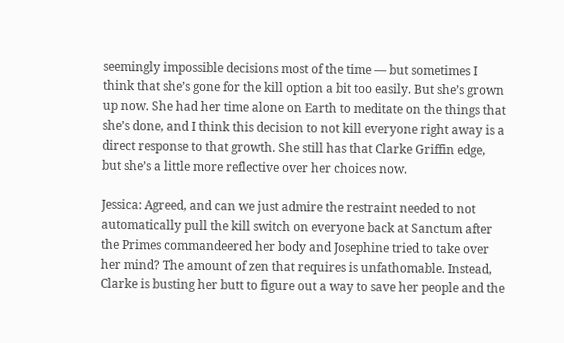seemingly impossible decisions most of the time — but sometimes I think that she’s gone for the kill option a bit too easily. But she’s grown up now. She had her time alone on Earth to meditate on the things that she’s done, and I think this decision to not kill everyone right away is a direct response to that growth. She still has that Clarke Griffin edge, but she’s a little more reflective over her choices now.

Jessica: Agreed, and can we just admire the restraint needed to not automatically pull the kill switch on everyone back at Sanctum after the Primes commandeered her body and Josephine tried to take over her mind? The amount of zen that requires is unfathomable. Instead, Clarke is busting her butt to figure out a way to save her people and the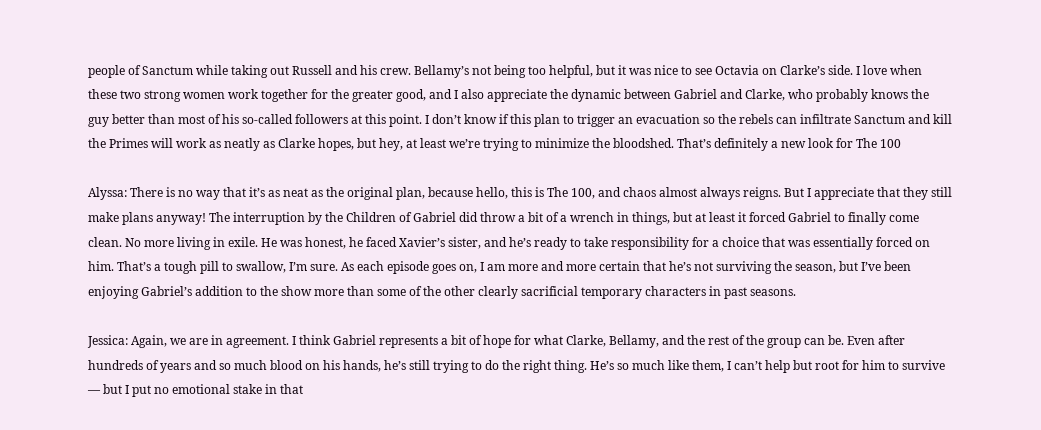people of Sanctum while taking out Russell and his crew. Bellamy’s not being too helpful, but it was nice to see Octavia on Clarke’s side. I love when these two strong women work together for the greater good, and I also appreciate the dynamic between Gabriel and Clarke, who probably knows the guy better than most of his so-called followers at this point. I don’t know if this plan to trigger an evacuation so the rebels can infiltrate Sanctum and kill the Primes will work as neatly as Clarke hopes, but hey, at least we’re trying to minimize the bloodshed. That’s definitely a new look for The 100

Alyssa: There is no way that it’s as neat as the original plan, because hello, this is The 100, and chaos almost always reigns. But I appreciate that they still make plans anyway! The interruption by the Children of Gabriel did throw a bit of a wrench in things, but at least it forced Gabriel to finally come clean. No more living in exile. He was honest, he faced Xavier’s sister, and he’s ready to take responsibility for a choice that was essentially forced on him. That’s a tough pill to swallow, I’m sure. As each episode goes on, I am more and more certain that he’s not surviving the season, but I’ve been enjoying Gabriel’s addition to the show more than some of the other clearly sacrificial temporary characters in past seasons.

Jessica: Again, we are in agreement. I think Gabriel represents a bit of hope for what Clarke, Bellamy, and the rest of the group can be. Even after hundreds of years and so much blood on his hands, he’s still trying to do the right thing. He’s so much like them, I can’t help but root for him to survive — but I put no emotional stake in that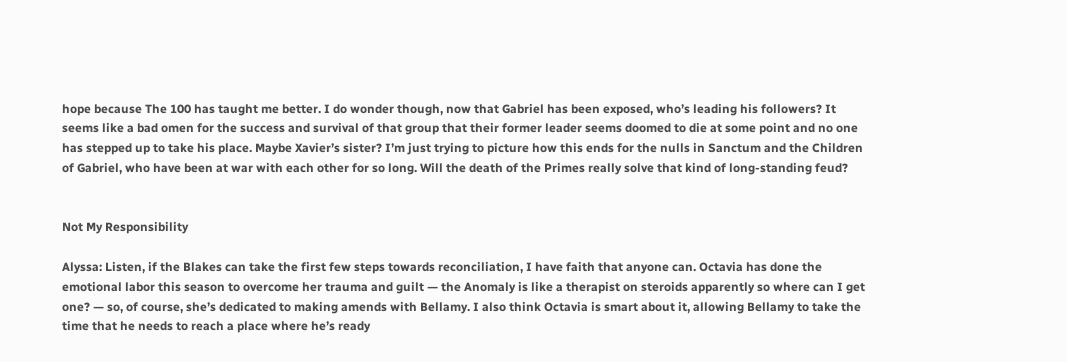hope because The 100 has taught me better. I do wonder though, now that Gabriel has been exposed, who’s leading his followers? It seems like a bad omen for the success and survival of that group that their former leader seems doomed to die at some point and no one has stepped up to take his place. Maybe Xavier’s sister? I’m just trying to picture how this ends for the nulls in Sanctum and the Children of Gabriel, who have been at war with each other for so long. Will the death of the Primes really solve that kind of long-standing feud?


Not My Responsibility

Alyssa: Listen, if the Blakes can take the first few steps towards reconciliation, I have faith that anyone can. Octavia has done the emotional labor this season to overcome her trauma and guilt — the Anomaly is like a therapist on steroids apparently so where can I get one? — so, of course, she’s dedicated to making amends with Bellamy. I also think Octavia is smart about it, allowing Bellamy to take the time that he needs to reach a place where he’s ready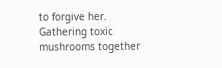to forgive her. Gathering toxic mushrooms together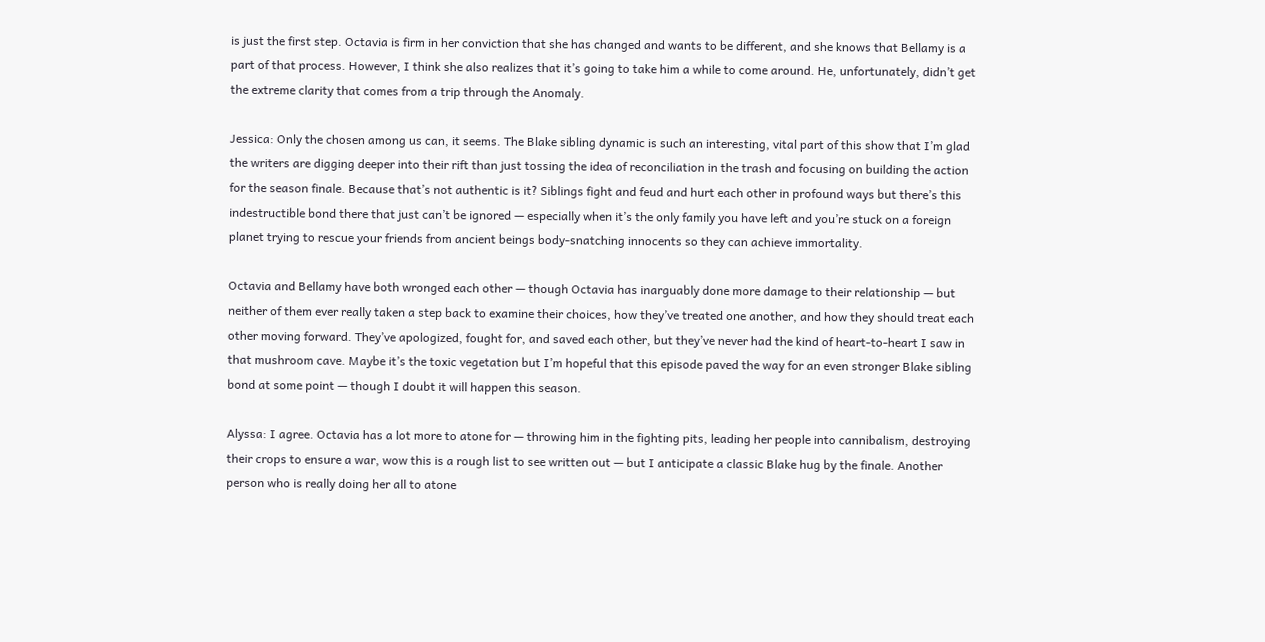is just the first step. Octavia is firm in her conviction that she has changed and wants to be different, and she knows that Bellamy is a part of that process. However, I think she also realizes that it’s going to take him a while to come around. He, unfortunately, didn’t get the extreme clarity that comes from a trip through the Anomaly.

Jessica: Only the chosen among us can, it seems. The Blake sibling dynamic is such an interesting, vital part of this show that I’m glad the writers are digging deeper into their rift than just tossing the idea of reconciliation in the trash and focusing on building the action for the season finale. Because that’s not authentic is it? Siblings fight and feud and hurt each other in profound ways but there’s this indestructible bond there that just can’t be ignored — especially when it’s the only family you have left and you’re stuck on a foreign planet trying to rescue your friends from ancient beings body-snatching innocents so they can achieve immortality.

Octavia and Bellamy have both wronged each other — though Octavia has inarguably done more damage to their relationship — but neither of them ever really taken a step back to examine their choices, how they’ve treated one another, and how they should treat each other moving forward. They’ve apologized, fought for, and saved each other, but they’ve never had the kind of heart-to-heart I saw in that mushroom cave. Maybe it’s the toxic vegetation but I’m hopeful that this episode paved the way for an even stronger Blake sibling bond at some point — though I doubt it will happen this season.

Alyssa: I agree. Octavia has a lot more to atone for — throwing him in the fighting pits, leading her people into cannibalism, destroying their crops to ensure a war, wow this is a rough list to see written out — but I anticipate a classic Blake hug by the finale. Another person who is really doing her all to atone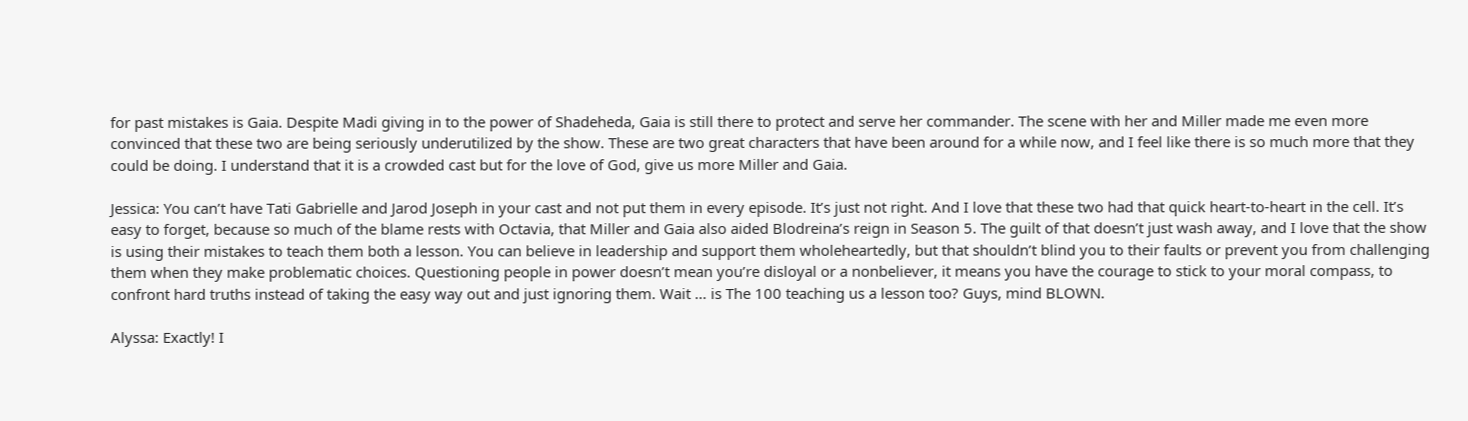for past mistakes is Gaia. Despite Madi giving in to the power of Shadeheda, Gaia is still there to protect and serve her commander. The scene with her and Miller made me even more convinced that these two are being seriously underutilized by the show. These are two great characters that have been around for a while now, and I feel like there is so much more that they could be doing. I understand that it is a crowded cast but for the love of God, give us more Miller and Gaia.

Jessica: You can’t have Tati Gabrielle and Jarod Joseph in your cast and not put them in every episode. It’s just not right. And I love that these two had that quick heart-to-heart in the cell. It’s easy to forget, because so much of the blame rests with Octavia, that Miller and Gaia also aided Blodreina’s reign in Season 5. The guilt of that doesn’t just wash away, and I love that the show is using their mistakes to teach them both a lesson. You can believe in leadership and support them wholeheartedly, but that shouldn’t blind you to their faults or prevent you from challenging them when they make problematic choices. Questioning people in power doesn’t mean you’re disloyal or a nonbeliever, it means you have the courage to stick to your moral compass, to confront hard truths instead of taking the easy way out and just ignoring them. Wait … is The 100 teaching us a lesson too? Guys, mind BLOWN.

Alyssa: Exactly! I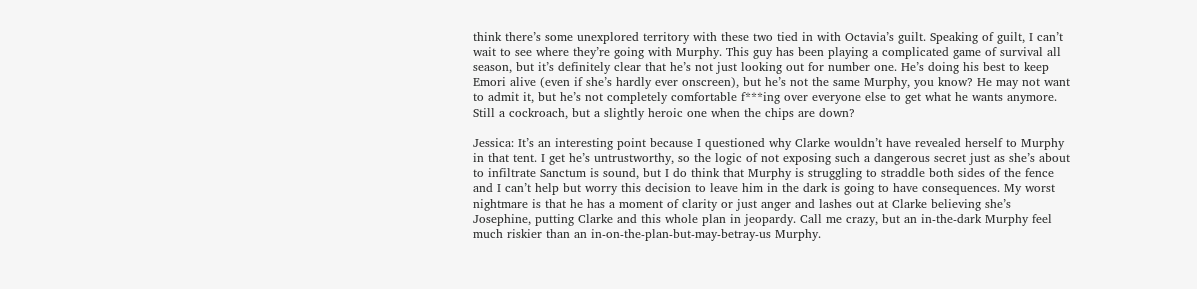think there’s some unexplored territory with these two tied in with Octavia’s guilt. Speaking of guilt, I can’t wait to see where they’re going with Murphy. This guy has been playing a complicated game of survival all season, but it’s definitely clear that he’s not just looking out for number one. He’s doing his best to keep Emori alive (even if she’s hardly ever onscreen), but he’s not the same Murphy, you know? He may not want to admit it, but he’s not completely comfortable f***ing over everyone else to get what he wants anymore. Still a cockroach, but a slightly heroic one when the chips are down?

Jessica: It’s an interesting point because I questioned why Clarke wouldn’t have revealed herself to Murphy in that tent. I get he’s untrustworthy, so the logic of not exposing such a dangerous secret just as she’s about to infiltrate Sanctum is sound, but I do think that Murphy is struggling to straddle both sides of the fence and I can’t help but worry this decision to leave him in the dark is going to have consequences. My worst nightmare is that he has a moment of clarity or just anger and lashes out at Clarke believing she’s Josephine, putting Clarke and this whole plan in jeopardy. Call me crazy, but an in-the-dark Murphy feel much riskier than an in-on-the-plan-but-may-betray-us Murphy.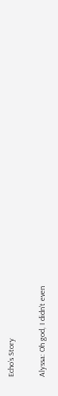Echo’s Story

Alyssa: Oh god, I didn’t even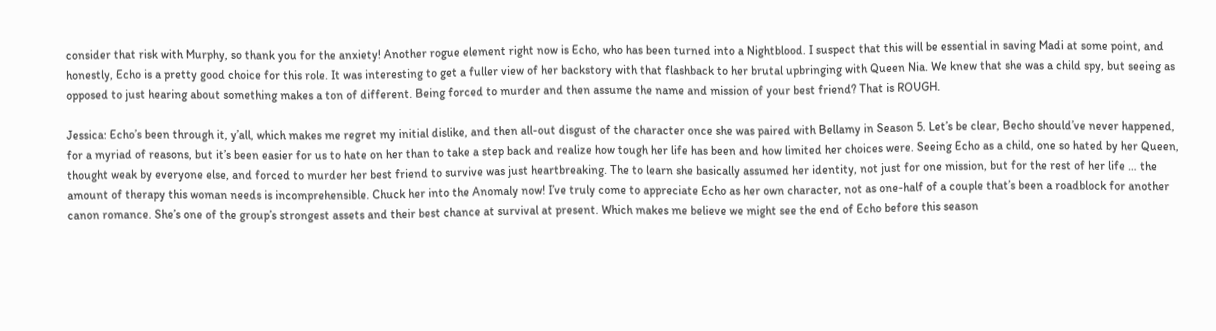consider that risk with Murphy, so thank you for the anxiety! Another rogue element right now is Echo, who has been turned into a Nightblood. I suspect that this will be essential in saving Madi at some point, and honestly, Echo is a pretty good choice for this role. It was interesting to get a fuller view of her backstory with that flashback to her brutal upbringing with Queen Nia. We knew that she was a child spy, but seeing as opposed to just hearing about something makes a ton of different. Being forced to murder and then assume the name and mission of your best friend? That is ROUGH.

Jessica: Echo’s been through it, y’all, which makes me regret my initial dislike, and then all-out disgust of the character once she was paired with Bellamy in Season 5. Let’s be clear, Becho should’ve never happened, for a myriad of reasons, but it’s been easier for us to hate on her than to take a step back and realize how tough her life has been and how limited her choices were. Seeing Echo as a child, one so hated by her Queen, thought weak by everyone else, and forced to murder her best friend to survive was just heartbreaking. The to learn she basically assumed her identity, not just for one mission, but for the rest of her life … the amount of therapy this woman needs is incomprehensible. Chuck her into the Anomaly now! I’ve truly come to appreciate Echo as her own character, not as one-half of a couple that’s been a roadblock for another canon romance. She’s one of the group’s strongest assets and their best chance at survival at present. Which makes me believe we might see the end of Echo before this season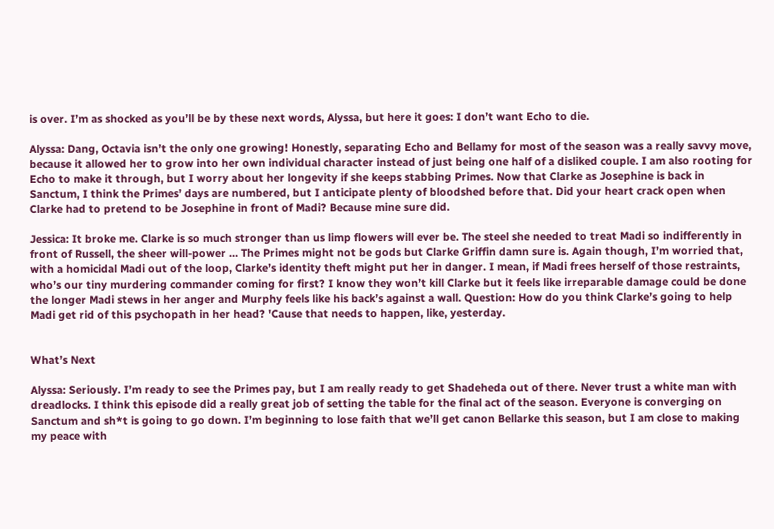is over. I’m as shocked as you’ll be by these next words, Alyssa, but here it goes: I don’t want Echo to die.

Alyssa: Dang, Octavia isn’t the only one growing! Honestly, separating Echo and Bellamy for most of the season was a really savvy move, because it allowed her to grow into her own individual character instead of just being one half of a disliked couple. I am also rooting for Echo to make it through, but I worry about her longevity if she keeps stabbing Primes. Now that Clarke as Josephine is back in Sanctum, I think the Primes’ days are numbered, but I anticipate plenty of bloodshed before that. Did your heart crack open when Clarke had to pretend to be Josephine in front of Madi? Because mine sure did.

Jessica: It broke me. Clarke is so much stronger than us limp flowers will ever be. The steel she needed to treat Madi so indifferently in front of Russell, the sheer will-power … The Primes might not be gods but Clarke Griffin damn sure is. Again though, I’m worried that, with a homicidal Madi out of the loop, Clarke’s identity theft might put her in danger. I mean, if Madi frees herself of those restraints, who’s our tiny murdering commander coming for first? I know they won’t kill Clarke but it feels like irreparable damage could be done the longer Madi stews in her anger and Murphy feels like his back’s against a wall. Question: How do you think Clarke’s going to help Madi get rid of this psychopath in her head? 'Cause that needs to happen, like, yesterday.


What’s Next

Alyssa: Seriously. I’m ready to see the Primes pay, but I am really ready to get Shadeheda out of there. Never trust a white man with dreadlocks. I think this episode did a really great job of setting the table for the final act of the season. Everyone is converging on Sanctum and sh*t is going to go down. I’m beginning to lose faith that we’ll get canon Bellarke this season, but I am close to making my peace with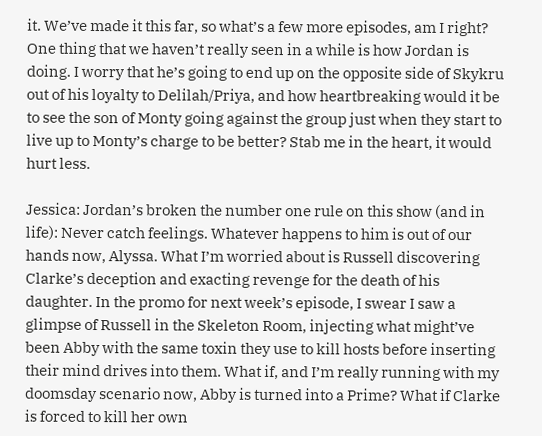it. We’ve made it this far, so what’s a few more episodes, am I right? One thing that we haven’t really seen in a while is how Jordan is doing. I worry that he’s going to end up on the opposite side of Skykru out of his loyalty to Delilah/Priya, and how heartbreaking would it be to see the son of Monty going against the group just when they start to live up to Monty’s charge to be better? Stab me in the heart, it would hurt less.

Jessica: Jordan’s broken the number one rule on this show (and in life): Never catch feelings. Whatever happens to him is out of our hands now, Alyssa. What I’m worried about is Russell discovering Clarke’s deception and exacting revenge for the death of his daughter. In the promo for next week’s episode, I swear I saw a glimpse of Russell in the Skeleton Room, injecting what might’ve been Abby with the same toxin they use to kill hosts before inserting their mind drives into them. What if, and I’m really running with my doomsday scenario now, Abby is turned into a Prime? What if Clarke is forced to kill her own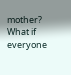mother? What if everyone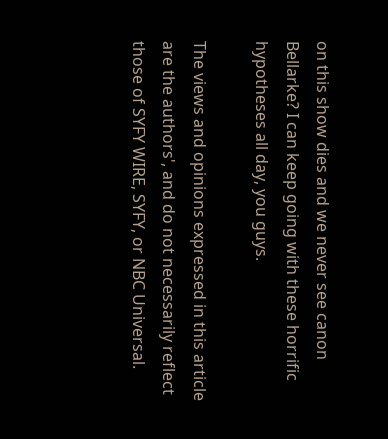on this show dies and we never see canon Bellarke? I can keep going with these horrific hypotheses all day, you guys.

The views and opinions expressed in this article are the authors', and do not necessarily reflect those of SYFY WIRE, SYFY, or NBC Universal.